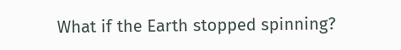What if the Earth stopped spinning?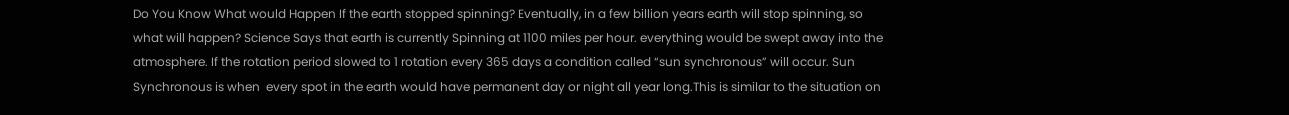Do You Know What would Happen If the earth stopped spinning? Eventually, in a few billion years earth will stop spinning, so what will happen? Science Says that earth is currently Spinning at 1100 miles per hour. everything would be swept away into the atmosphere. If the rotation period slowed to 1 rotation every 365 days a condition called “sun synchronous” will occur. Sun Synchronous is when  every spot in the earth would have permanent day or night all year long.This is similar to the situation on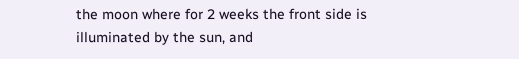the moon where for 2 weeks the front side is illuminated by the sun, and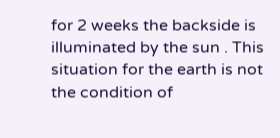for 2 weeks the backside is illuminated by the sun . This situation for the earth is not the condition of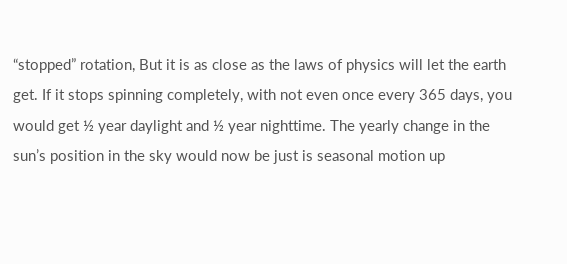“stopped” rotation, But it is as close as the laws of physics will let the earth get. If it stops spinning completely, with not even once every 365 days, you would get ½ year daylight and ½ year nighttime. The yearly change in the sun’s position in the sky would now be just is seasonal motion up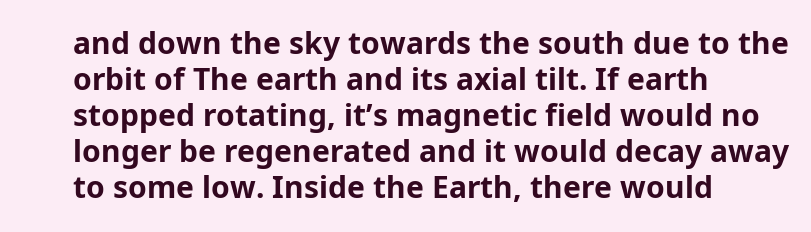and down the sky towards the south due to the orbit of The earth and its axial tilt. If earth stopped rotating, it’s magnetic field would no longer be regenerated and it would decay away to some low. Inside the Earth, there would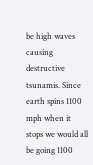be high waves causing destructive tsunamis. Since earth spins 1100 mph when it stops we would all be going 1100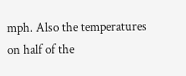mph. Also the temperatures on half of the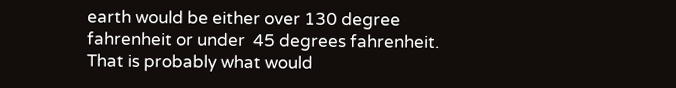earth would be either over 130 degree fahrenheit or under  45 degrees fahrenheit. That is probably what would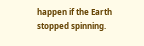happen if the Earth stopped spinning.